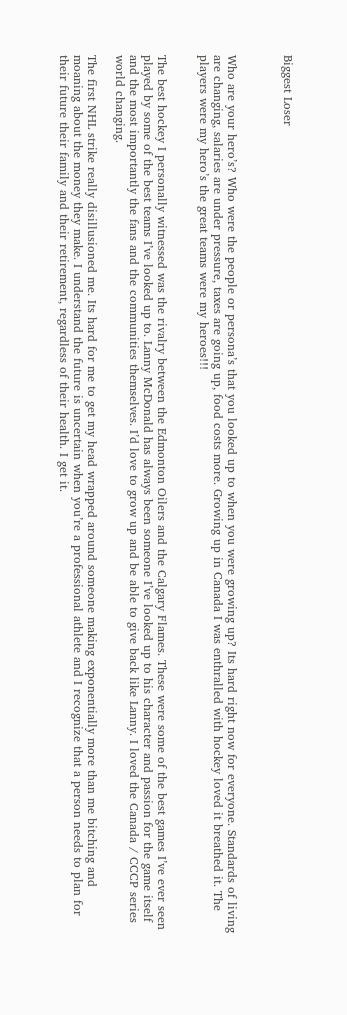Biggest Loser



Who are your hero’s? Who were the people or persona’s that you looked up to when you were growing up? Its hard right now for everyone. Standards of living are changing, salaries are under pressure, taxes are going up, food costs more. Growing up in Canada I was enthralled with hockey loved it breathed it. The players were my hero’s the great teams were my heroes!!!


The best hockey I personally witnessed was the rivalry between the Edmonton Oilers and the Calgary Flames. These were some of the best games I’ve ever seen played by some of the best teams I’ve looked up to. Lanny McDonald has always been someone I’ve looked up to his character and passion for the game itself and the most importantly the fans and the communities themselves. I’d love to grow up and be able to give back like Lanny. I loved the Canada / CCCP series world changing.

The first NHL strike really disillusioned me. Its hard for me to get my head wrapped around someone making exponentially more than me bitching and moaning about the money they make. I understand the future is uncertain when you’re a professional athlete and I recognize that a person needs to plan for their future their family and their retirement, regardless of their health. I get it.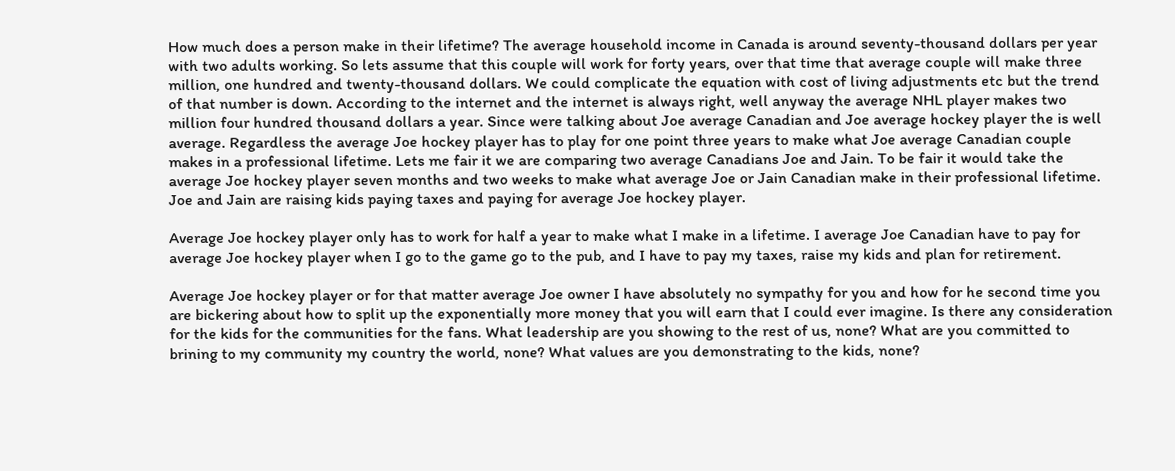How much does a person make in their lifetime? The average household income in Canada is around seventy-thousand dollars per year with two adults working. So lets assume that this couple will work for forty years, over that time that average couple will make three million, one hundred and twenty-thousand dollars. We could complicate the equation with cost of living adjustments etc but the trend of that number is down. According to the internet and the internet is always right, well anyway the average NHL player makes two million four hundred thousand dollars a year. Since were talking about Joe average Canadian and Joe average hockey player the is well average. Regardless the average Joe hockey player has to play for one point three years to make what Joe average Canadian couple makes in a professional lifetime. Lets me fair it we are comparing two average Canadians Joe and Jain. To be fair it would take the average Joe hockey player seven months and two weeks to make what average Joe or Jain Canadian make in their professional lifetime. Joe and Jain are raising kids paying taxes and paying for average Joe hockey player.

Average Joe hockey player only has to work for half a year to make what I make in a lifetime. I average Joe Canadian have to pay for average Joe hockey player when I go to the game go to the pub, and I have to pay my taxes, raise my kids and plan for retirement.

Average Joe hockey player or for that matter average Joe owner I have absolutely no sympathy for you and how for he second time you are bickering about how to split up the exponentially more money that you will earn that I could ever imagine. Is there any consideration for the kids for the communities for the fans. What leadership are you showing to the rest of us, none? What are you committed to brining to my community my country the world, none? What values are you demonstrating to the kids, none?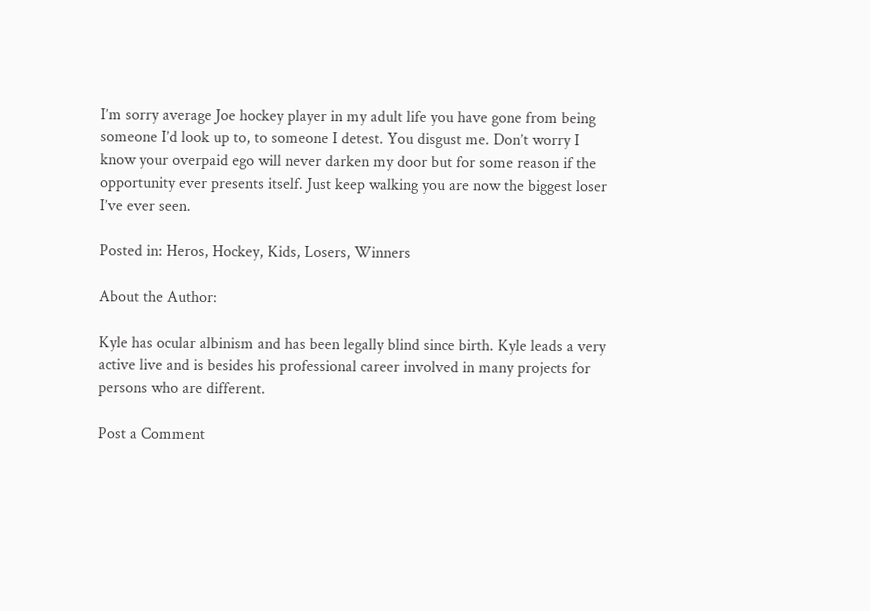I’m sorry average Joe hockey player in my adult life you have gone from being someone I’d look up to, to someone I detest. You disgust me. Don’t worry I know your overpaid ego will never darken my door but for some reason if the opportunity ever presents itself. Just keep walking you are now the biggest loser I’ve ever seen.

Posted in: Heros, Hockey, Kids, Losers, Winners

About the Author:

Kyle has ocular albinism and has been legally blind since birth. Kyle leads a very active live and is besides his professional career involved in many projects for persons who are different.

Post a Comment